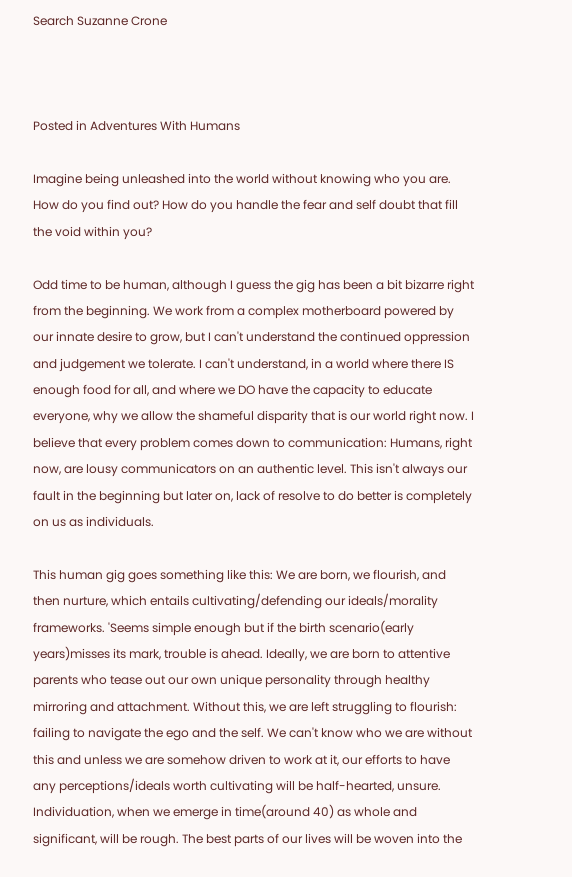Search Suzanne Crone



Posted in Adventures With Humans

Imagine being unleashed into the world without knowing who you are. How do you find out? How do you handle the fear and self doubt that fill the void within you?

Odd time to be human, although I guess the gig has been a bit bizarre right from the beginning. We work from a complex motherboard powered by our innate desire to grow, but I can't understand the continued oppression and judgement we tolerate. I can't understand, in a world where there IS enough food for all, and where we DO have the capacity to educate everyone, why we allow the shameful disparity that is our world right now. I believe that every problem comes down to communication: Humans, right now, are lousy communicators on an authentic level. This isn't always our fault in the beginning but later on, lack of resolve to do better is completely on us as individuals.

This human gig goes something like this: We are born, we flourish, and then nurture, which entails cultivating/defending our ideals/morality frameworks. 'Seems simple enough but if the birth scenario(early years)misses its mark, trouble is ahead. Ideally, we are born to attentive parents who tease out our own unique personality through healthy mirroring and attachment. Without this, we are left struggling to flourish: failing to navigate the ego and the self. We can't know who we are without this and unless we are somehow driven to work at it, our efforts to have any perceptions/ideals worth cultivating will be half-hearted, unsure. Individuation, when we emerge in time(around 40) as whole and significant, will be rough. The best parts of our lives will be woven into the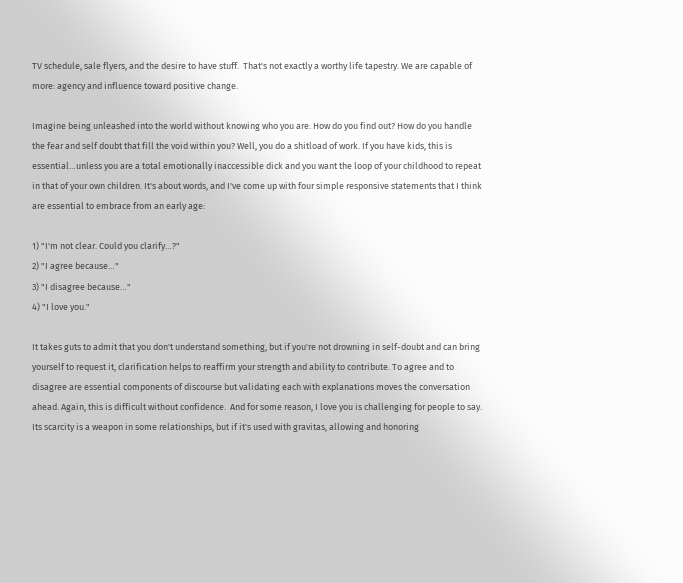TV schedule, sale flyers, and the desire to have stuff.  That's not exactly a worthy life tapestry. We are capable of more: agency and influence toward positive change.

Imagine being unleashed into the world without knowing who you are. How do you find out? How do you handle the fear and self doubt that fill the void within you? Well, you do a shitload of work. If you have kids, this is essential…unless you are a total emotionally inaccessible dick and you want the loop of your childhood to repeat in that of your own children. It's about words, and I've come up with four simple responsive statements that I think are essential to embrace from an early age:

1) "I'm not clear. Could you clarify…?"
2) "I agree because…"
3) "I disagree because…"
4) "I love you."

It takes guts to admit that you don't understand something, but if you're not drowning in self-doubt and can bring yourself to request it, clarification helps to reaffirm your strength and ability to contribute. To agree and to disagree are essential components of discourse but validating each with explanations moves the conversation ahead. Again, this is difficult without confidence.  And for some reason, I love you is challenging for people to say. Its scarcity is a weapon in some relationships, but if it's used with gravitas, allowing and honoring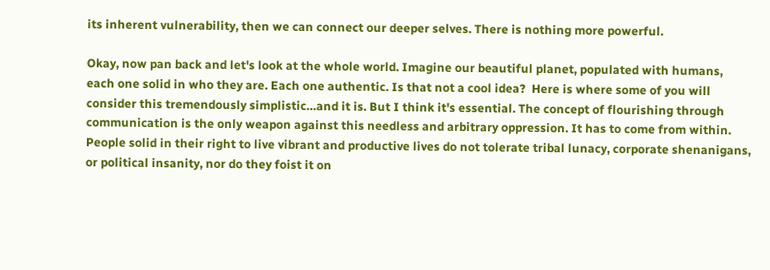its inherent vulnerability, then we can connect our deeper selves. There is nothing more powerful.

Okay, now pan back and let's look at the whole world. Imagine our beautiful planet, populated with humans, each one solid in who they are. Each one authentic. Is that not a cool idea?  Here is where some of you will consider this tremendously simplistic…and it is. But I think it's essential. The concept of flourishing through communication is the only weapon against this needless and arbitrary oppression. It has to come from within. People solid in their right to live vibrant and productive lives do not tolerate tribal lunacy, corporate shenanigans, or political insanity, nor do they foist it on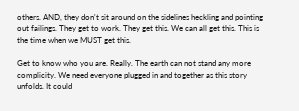others. AND, they don't sit around on the sidelines heckling and pointing out failings. They get to work. They get this. We can all get this. This is the time when we MUST get this.

Get to know who you are. Really. The earth can not stand any more complicity. We need everyone plugged in and together as this story unfolds. It could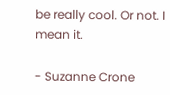be really cool. Or not. I mean it.

- Suzanne Crone